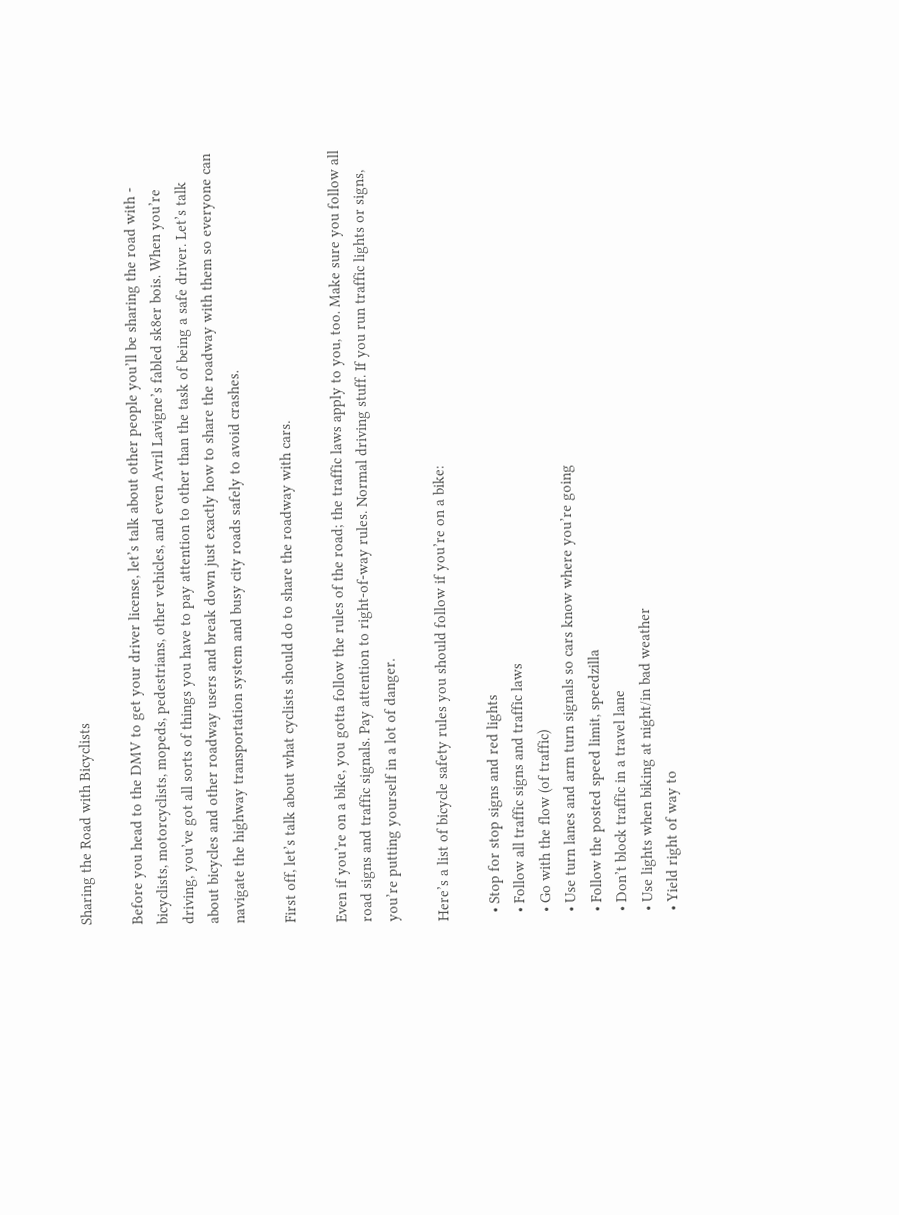Sharing the Road with Bicyclists

Before you head to the DMV to get your driver license, let’s talk about other people you’ll be sharing the road with - bicyclists, motorcyclists, mopeds, pedestrians, other vehicles, and even Avril Lavigne’s fabled sk8er bois. When you’re driving, you’ve got all sorts of things you have to pay attention to other than the task of being a safe driver. Let’s talk about bicycles and other roadway users and break down just exactly how to share the roadway with them so everyone can navigate the highway transportation system and busy city roads safely to avoid crashes.

First off, let’s talk about what cyclists should do to share the roadway with cars.

Even if you’re on a bike, you gotta follow the rules of the road; the traffic laws apply to you, too. Make sure you follow all road signs and traffic signals. Pay attention to right-of-way rules. Normal driving stuff. If you run traffic lights or signs, you’re putting yourself in a lot of danger.

Here’s a list of bicycle safety rules you should follow if you’re on a bike:

  • Stop for stop signs and red lights
  • Follow all traffic signs and traffic laws
  • Go with the flow (of traffic)
  • Use turn lanes and arm turn signals so cars know where you’re going
  • Follow the posted speed limit, speedzilla
  • Don’t block traffic in a travel lane
  • Use lights when biking at night/in bad weather
  • Yield right of way to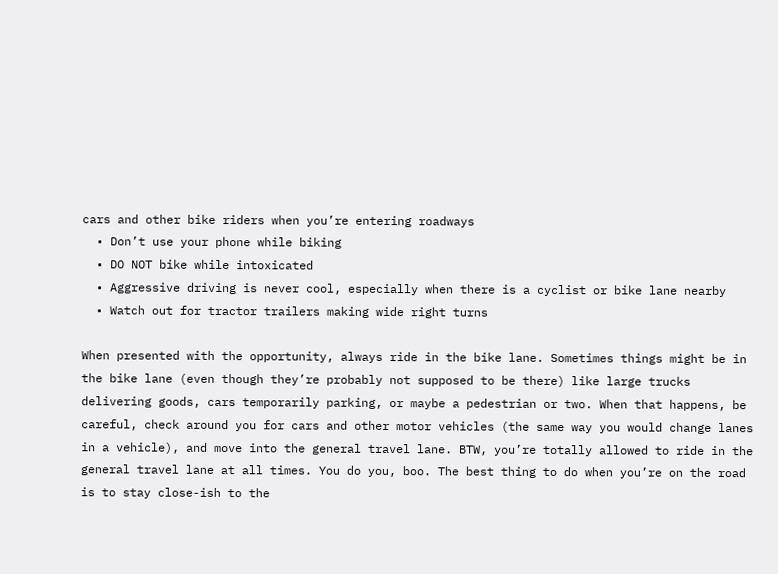cars and other bike riders when you’re entering roadways
  • Don’t use your phone while biking
  • DO NOT bike while intoxicated
  • Aggressive driving is never cool, especially when there is a cyclist or bike lane nearby
  • Watch out for tractor trailers making wide right turns

When presented with the opportunity, always ride in the bike lane. Sometimes things might be in the bike lane (even though they’re probably not supposed to be there) like large trucks delivering goods, cars temporarily parking, or maybe a pedestrian or two. When that happens, be careful, check around you for cars and other motor vehicles (the same way you would change lanes in a vehicle), and move into the general travel lane. BTW, you’re totally allowed to ride in the general travel lane at all times. You do you, boo. The best thing to do when you’re on the road is to stay close-ish to the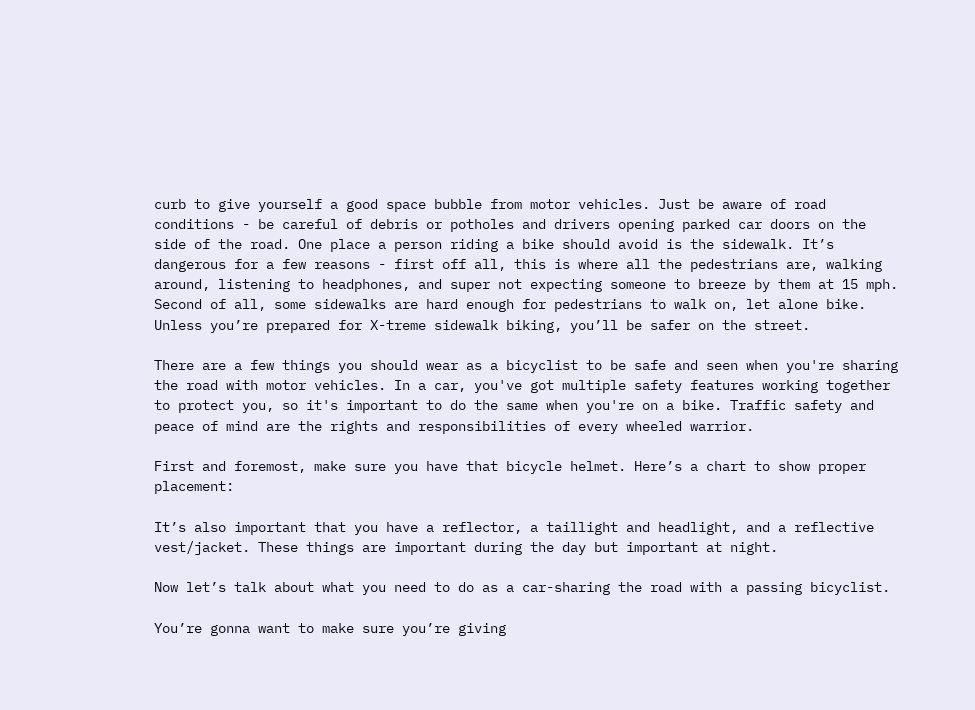curb to give yourself a good space bubble from motor vehicles. Just be aware of road conditions - be careful of debris or potholes and drivers opening parked car doors on the side of the road. One place a person riding a bike should avoid is the sidewalk. It’s dangerous for a few reasons - first off all, this is where all the pedestrians are, walking around, listening to headphones, and super not expecting someone to breeze by them at 15 mph. Second of all, some sidewalks are hard enough for pedestrians to walk on, let alone bike. Unless you’re prepared for X-treme sidewalk biking, you’ll be safer on the street.

There are a few things you should wear as a bicyclist to be safe and seen when you're sharing the road with motor vehicles. In a car, you've got multiple safety features working together to protect you, so it's important to do the same when you're on a bike. Traffic safety and peace of mind are the rights and responsibilities of every wheeled warrior.

First and foremost, make sure you have that bicycle helmet. Here’s a chart to show proper placement:

It’s also important that you have a reflector, a taillight and headlight, and a reflective vest/jacket. These things are important during the day but important at night.

Now let’s talk about what you need to do as a car-sharing the road with a passing bicyclist.

You’re gonna want to make sure you’re giving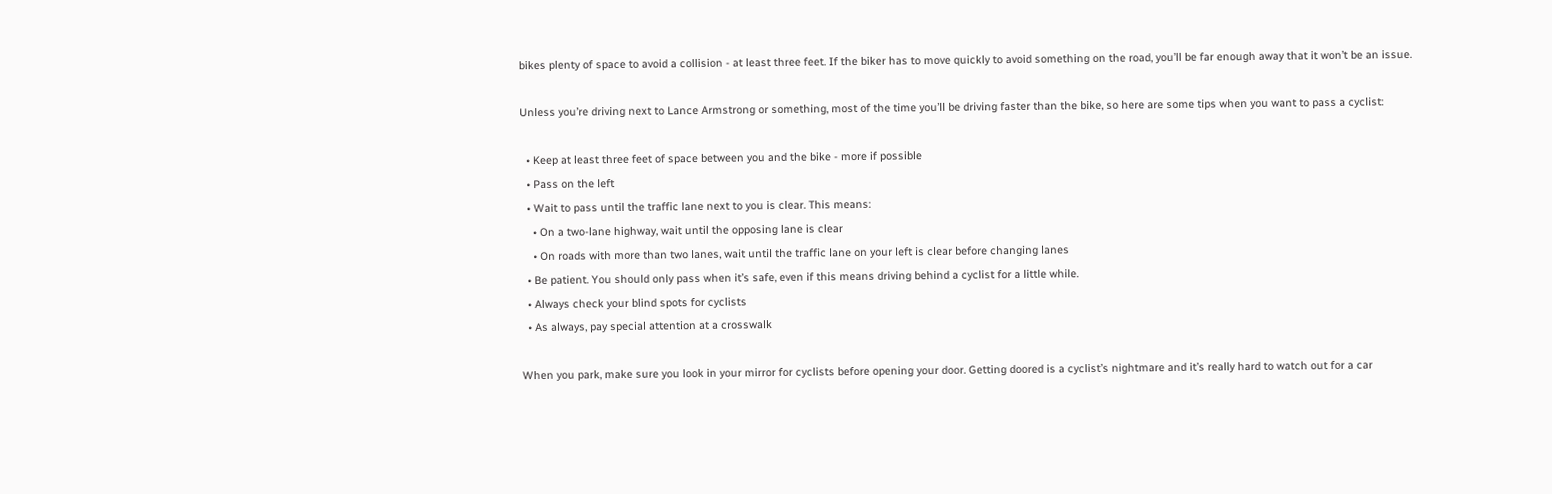bikes plenty of space to avoid a collision - at least three feet. If the biker has to move quickly to avoid something on the road, you’ll be far enough away that it won’t be an issue.

Unless you’re driving next to Lance Armstrong or something, most of the time you’ll be driving faster than the bike, so here are some tips when you want to pass a cyclist:

  • Keep at least three feet of space between you and the bike - more if possible
  • Pass on the left
  • Wait to pass until the traffic lane next to you is clear. This means:
    • On a two-lane highway, wait until the opposing lane is clear
    • On roads with more than two lanes, wait until the traffic lane on your left is clear before changing lanes
  • Be patient. You should only pass when it’s safe, even if this means driving behind a cyclist for a little while.
  • Always check your blind spots for cyclists
  • As always, pay special attention at a crosswalk

When you park, make sure you look in your mirror for cyclists before opening your door. Getting doored is a cyclist’s nightmare and it’s really hard to watch out for a car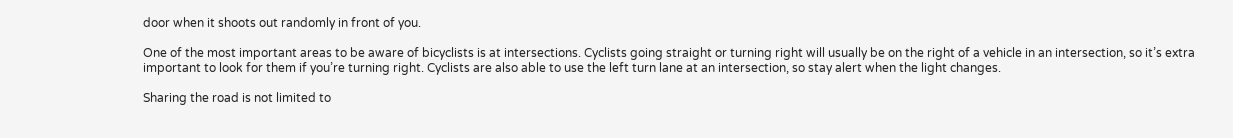door when it shoots out randomly in front of you.

One of the most important areas to be aware of bicyclists is at intersections. Cyclists going straight or turning right will usually be on the right of a vehicle in an intersection, so it’s extra important to look for them if you’re turning right. Cyclists are also able to use the left turn lane at an intersection, so stay alert when the light changes.

Sharing the road is not limited to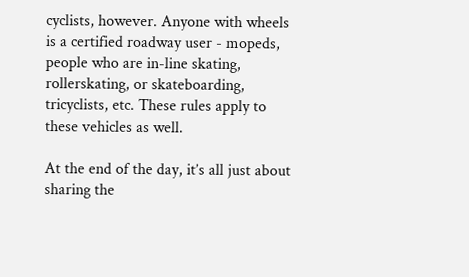cyclists, however. Anyone with wheels is a certified roadway user - mopeds, people who are in-line skating, rollerskating, or skateboarding, tricyclists, etc. These rules apply to these vehicles as well.

At the end of the day, it’s all just about sharing the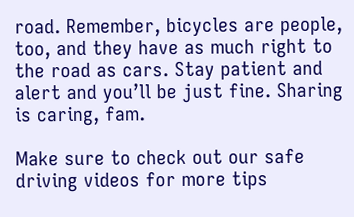road. Remember, bicycles are people, too, and they have as much right to the road as cars. Stay patient and alert and you’ll be just fine. Sharing is caring, fam.

Make sure to check out our safe driving videos for more tips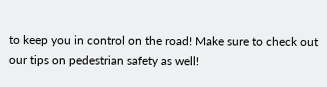to keep you in control on the road! Make sure to check out our tips on pedestrian safety as well!